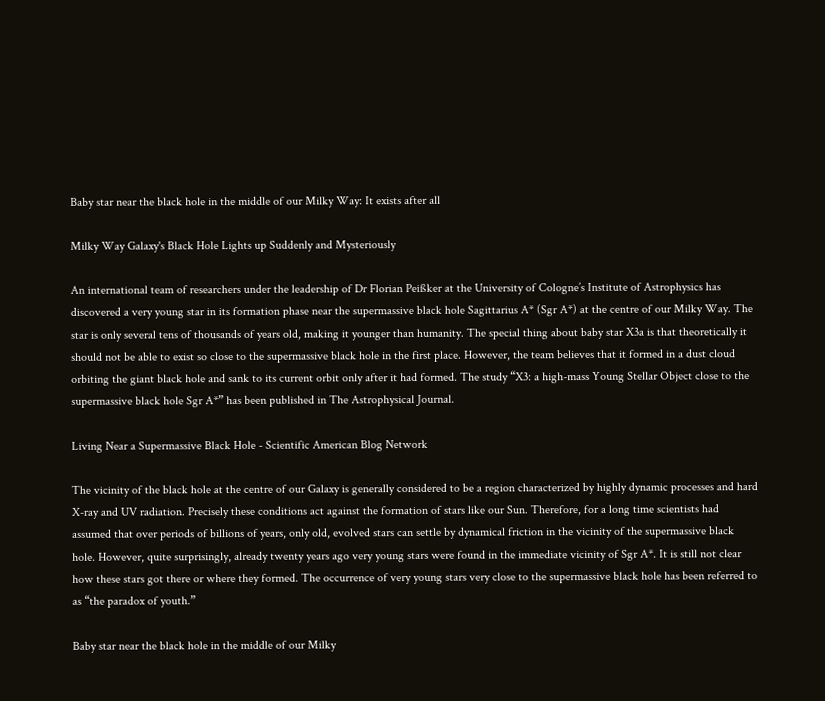Baby star near the black hole in the middle of our Milky Way: It exists after all

Milky Way Galaxy's Black Hole Lights up Suddenly and Mysteriously

An international team of researchers under the leadership of Dr Florian Peißker at the University of Cologne’s Institute of Astrophysics has discovered a very young star in its formation phase near the supermassive black hole Sagittarius A* (Sgr A*) at the centre of our Milky Way. The star is only several tens of thousands of years old, making it younger than humanity. The special thing about baby star X3a is that theoretically it should not be able to exist so close to the supermassive black hole in the first place. However, the team believes that it formed in a dust cloud orbiting the giant black hole and sank to its current orbit only after it had formed. The study “X3: a high-mass Young Stellar Object close to the supermassive black hole Sgr A*” has been published in The Astrophysical Journal.

Living Near a Supermassive Black Hole - Scientific American Blog Network

The vicinity of the black hole at the centre of our Galaxy is generally considered to be a region characterized by highly dynamic processes and hard X-ray and UV radiation. Precisely these conditions act against the formation of stars like our Sun. Therefore, for a long time scientists had assumed that over periods of billions of years, only old, evolved stars can settle by dynamical friction in the vicinity of the supermassive black hole. However, quite surprisingly, already twenty years ago very young stars were found in the immediate vicinity of Sgr A*. It is still not clear how these stars got there or where they formed. The occurrence of very young stars very close to the supermassive black hole has been referred to as “the paradox of youth.”

Baby star near the black hole in the middle of our Milky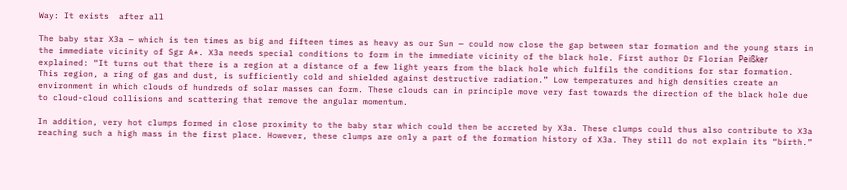Way: It exists  after all

The baby star X3a — which is ten times as big and fifteen times as heavy as our Sun — could now close the gap between star formation and the young stars in the immediate vicinity of Sgr A*. X3a needs special conditions to form in the immediate vicinity of the black hole. First author Dr Florian Peißker explained: “It turns out that there is a region at a distance of a few light years from the black hole which fulfils the conditions for star formation. This region, a ring of gas and dust, is sufficiently cold and shielded against destructive radiation.” Low temperatures and high densities create an environment in which clouds of hundreds of solar masses can form. These clouds can in principle move very fast towards the direction of the black hole due to cloud-cloud collisions and scattering that remove the angular momentum.

In addition, very hot clumps formed in close proximity to the baby star which could then be accreted by X3a. These clumps could thus also contribute to X3a reaching such a high mass in the first place. However, these clumps are only a part of the formation history of X3a. They still do not explain its “birth.”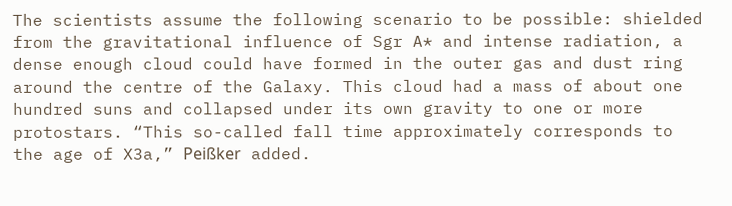The scientists assume the following scenario to be possible: shielded from the gravitational influence of Sgr A* and intense radiation, a dense enough cloud could have formed in the outer gas and dust ring around the centre of the Galaxy. This cloud had a mass of about one hundred suns and collapsed under its own gravity to one or more protostars. “This so-called fall time approximately corresponds to the age of X3a,” Peißker added.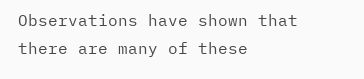Observations have shown that there are many of these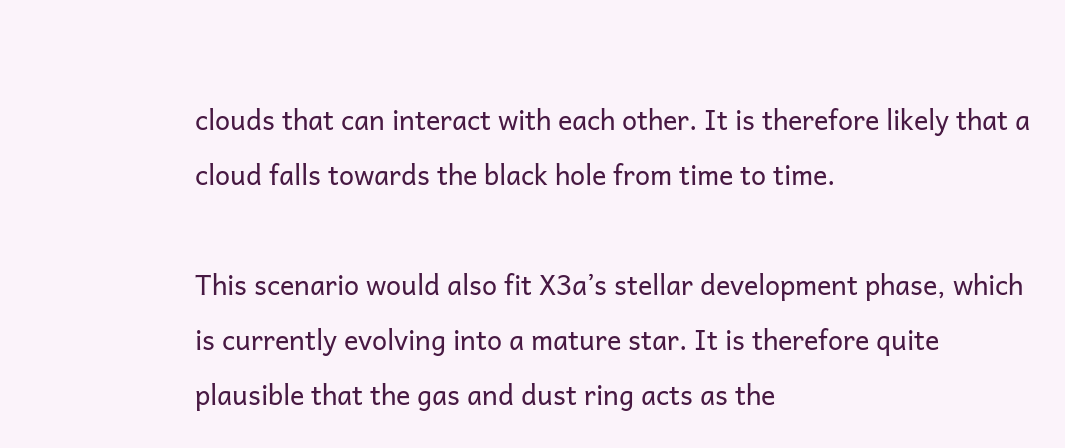clouds that can interact with each other. It is therefore likely that a cloud falls towards the black hole from time to time.

This scenario would also fit X3a’s stellar development phase, which is currently evolving into a mature star. It is therefore quite plausible that the gas and dust ring acts as the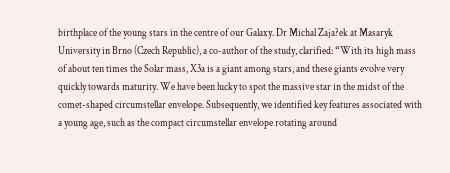birthplace of the young stars in the centre of our Galaxy. Dr Michal Zaja?ek at Masaryk University in Brno (Czech Republic), a co-author of the study, clarified: “With its high mass of about ten times the Solar mass, X3a is a giant among stars, and these giants evolve very quickly towards maturity. We have been lucky to spot the massive star in the midst of the comet-shaped circumstellar envelope. Subsequently, we identified key features associated with a young age, such as the compact circumstellar envelope rotating around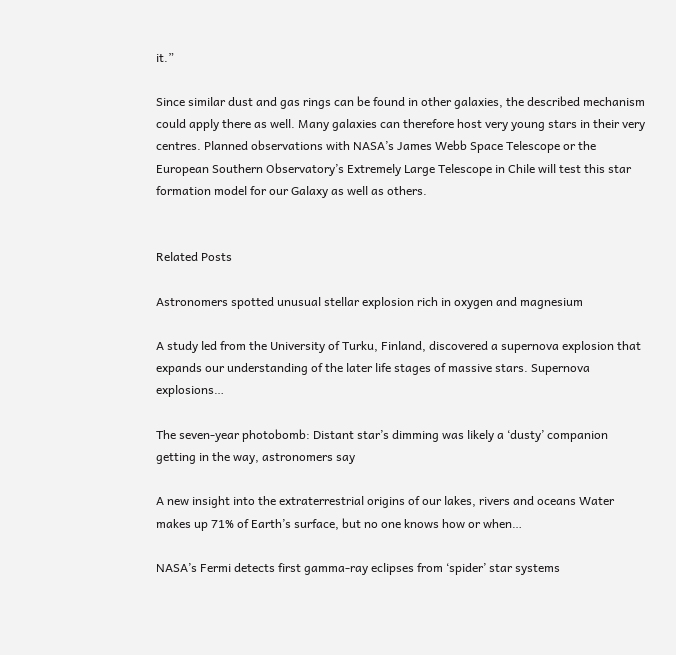it.”

Since similar dust and gas rings can be found in other galaxies, the described mechanism could apply there as well. Many galaxies can therefore host very young stars in their very centres. Planned observations with NASA’s James Webb Space Telescope or the European Southern Observatory’s Extremely Large Telescope in Chile will test this star formation model for our Galaxy as well as others.


Related Posts

Astronomers spotted unusual stellar explosion rich in oxygen and magnesium

A study led from the University of Turku, Finland, discovered a supernova explosion that expands our understanding of the later life stages of massive stars. Supernova explosions…

The seven-year photobomb: Distant star’s dimming was likely a ‘dusty’ companion getting in the way, astronomers say

A new insight into the extraterrestrial origins of our lakes, rivers and oceans Water makes up 71% of Earth’s surface, but no one knows how or when…

NASA’s Fermi detects first gamma-ray eclipses from ‘spider’ star systems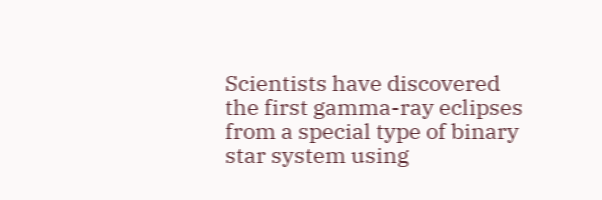Scientists have discovered the first gamma-ray eclipses from a special type of binary star system using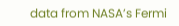data from NASA’s Fermi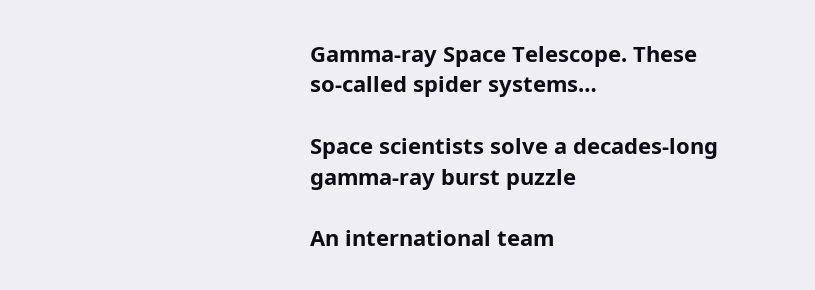Gamma-ray Space Telescope. These so-called spider systems…

Space scientists solve a decades-long gamma-ray burst puzzle

An international team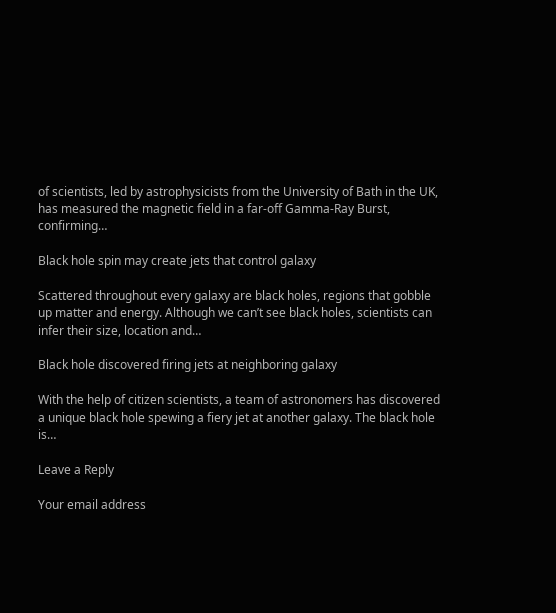of scientists, led by astrophysicists from the University of Bath in the UK, has measured the magnetic field in a far-off Gamma-Ray Burst, confirming…

Black hole spin may create jets that control galaxy

Scattered throughout every galaxy are black holes, regions that gobble up matter and energy. Although we can’t see black holes, scientists can infer their size, location and…

Black hole discovered firing jets at neighboring galaxy

With the help of citizen scientists, a team of astronomers has discovered a unique black hole spewing a fiery jet at another galaxy. The black hole is…

Leave a Reply

Your email address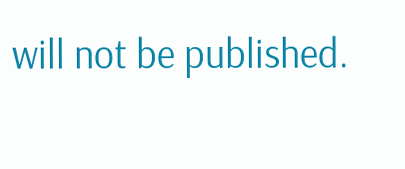will not be published.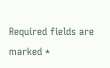Required fields are marked *